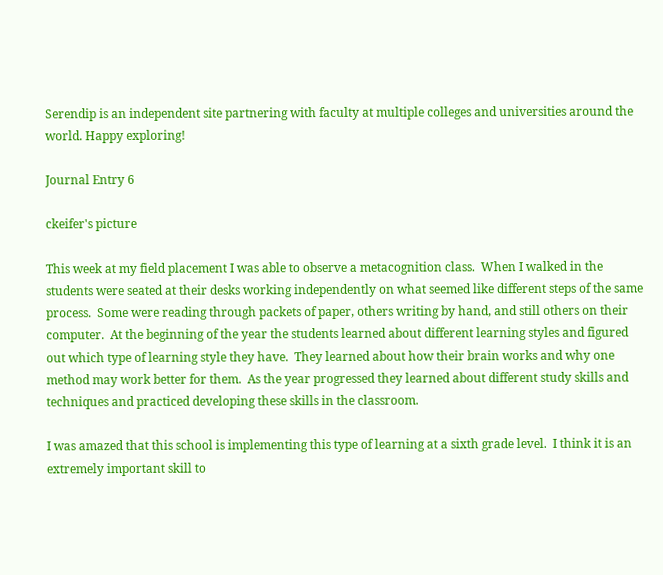Serendip is an independent site partnering with faculty at multiple colleges and universities around the world. Happy exploring!

Journal Entry 6

ckeifer's picture

This week at my field placement I was able to observe a metacognition class.  When I walked in the students were seated at their desks working independently on what seemed like different steps of the same process.  Some were reading through packets of paper, others writing by hand, and still others on their computer.  At the beginning of the year the students learned about different learning styles and figured out which type of learning style they have.  They learned about how their brain works and why one method may work better for them.  As the year progressed they learned about different study skills and techniques and practiced developing these skills in the classroom.

I was amazed that this school is implementing this type of learning at a sixth grade level.  I think it is an extremely important skill to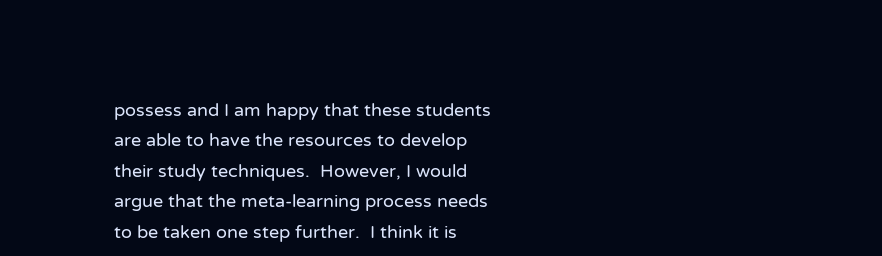possess and I am happy that these students are able to have the resources to develop their study techniques.  However, I would argue that the meta-learning process needs to be taken one step further.  I think it is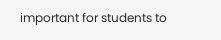important for students to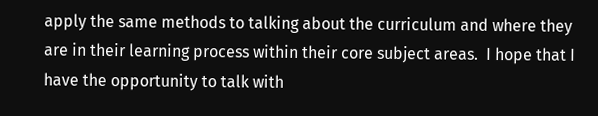apply the same methods to talking about the curriculum and where they are in their learning process within their core subject areas.  I hope that I have the opportunity to talk with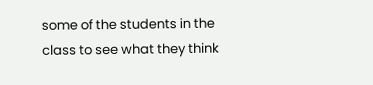some of the students in the class to see what they think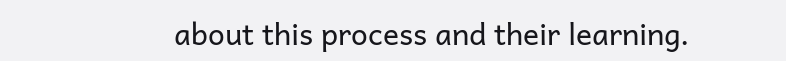about this process and their learning.